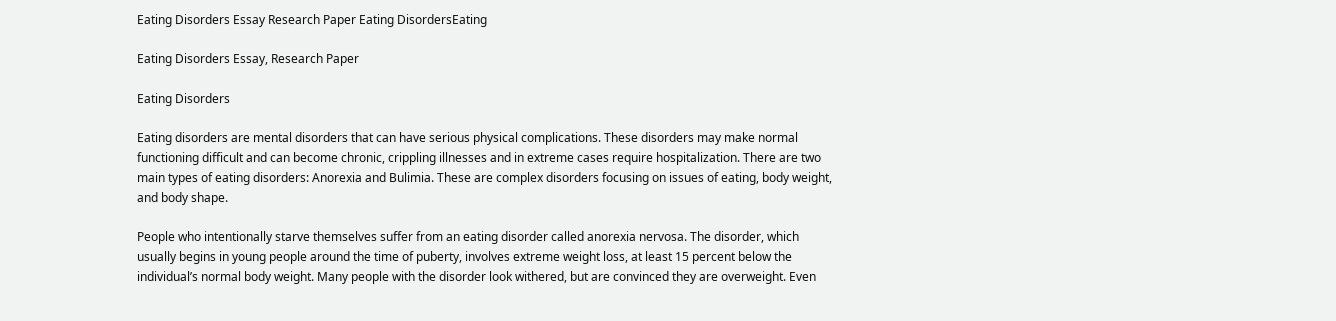Eating Disorders Essay Research Paper Eating DisordersEating

Eating Disorders Essay, Research Paper

Eating Disorders

Eating disorders are mental disorders that can have serious physical complications. These disorders may make normal functioning difficult and can become chronic, crippling illnesses and in extreme cases require hospitalization. There are two main types of eating disorders: Anorexia and Bulimia. These are complex disorders focusing on issues of eating, body weight, and body shape.

People who intentionally starve themselves suffer from an eating disorder called anorexia nervosa. The disorder, which usually begins in young people around the time of puberty, involves extreme weight loss, at least 15 percent below the individual’s normal body weight. Many people with the disorder look withered, but are convinced they are overweight. Even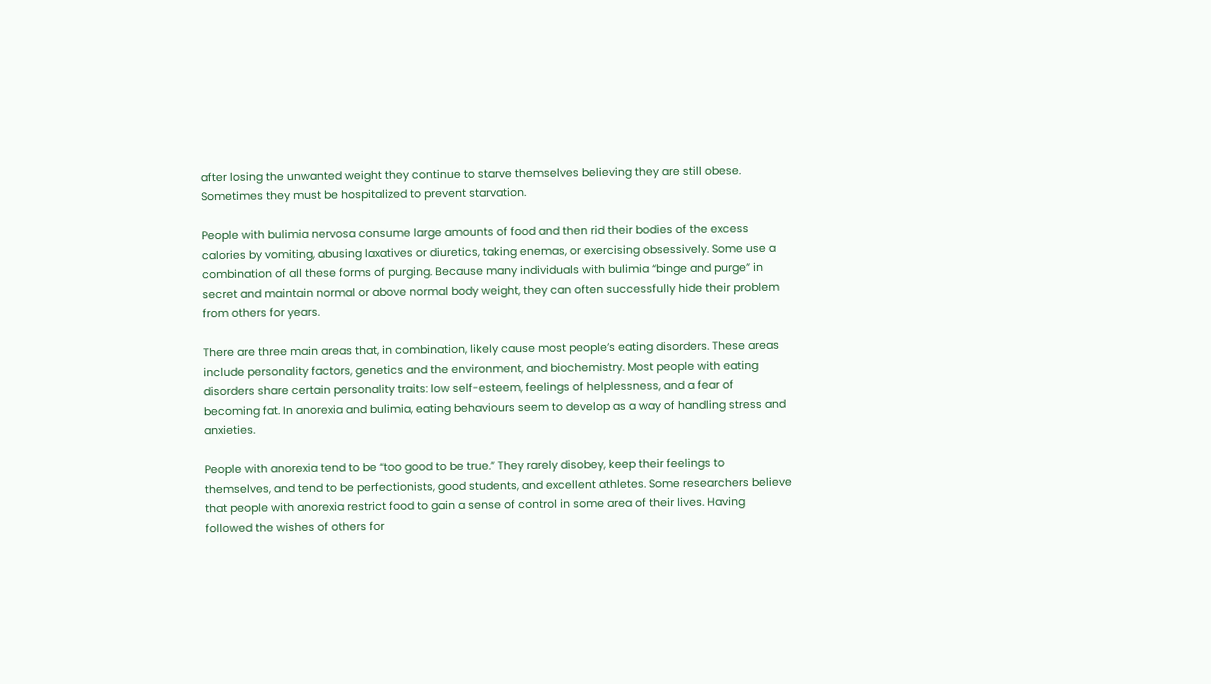after losing the unwanted weight they continue to starve themselves believing they are still obese. Sometimes they must be hospitalized to prevent starvation.

People with bulimia nervosa consume large amounts of food and then rid their bodies of the excess calories by vomiting, abusing laxatives or diuretics, taking enemas, or exercising obsessively. Some use a combination of all these forms of purging. Because many individuals with bulimia “binge and purge” in secret and maintain normal or above normal body weight, they can often successfully hide their problem from others for years.

There are three main areas that, in combination, likely cause most people’s eating disorders. These areas include personality factors, genetics and the environment, and biochemistry. Most people with eating disorders share certain personality traits: low self-esteem, feelings of helplessness, and a fear of becoming fat. In anorexia and bulimia, eating behaviours seem to develop as a way of handling stress and anxieties.

People with anorexia tend to be “too good to be true.” They rarely disobey, keep their feelings to themselves, and tend to be perfectionists, good students, and excellent athletes. Some researchers believe that people with anorexia restrict food to gain a sense of control in some area of their lives. Having followed the wishes of others for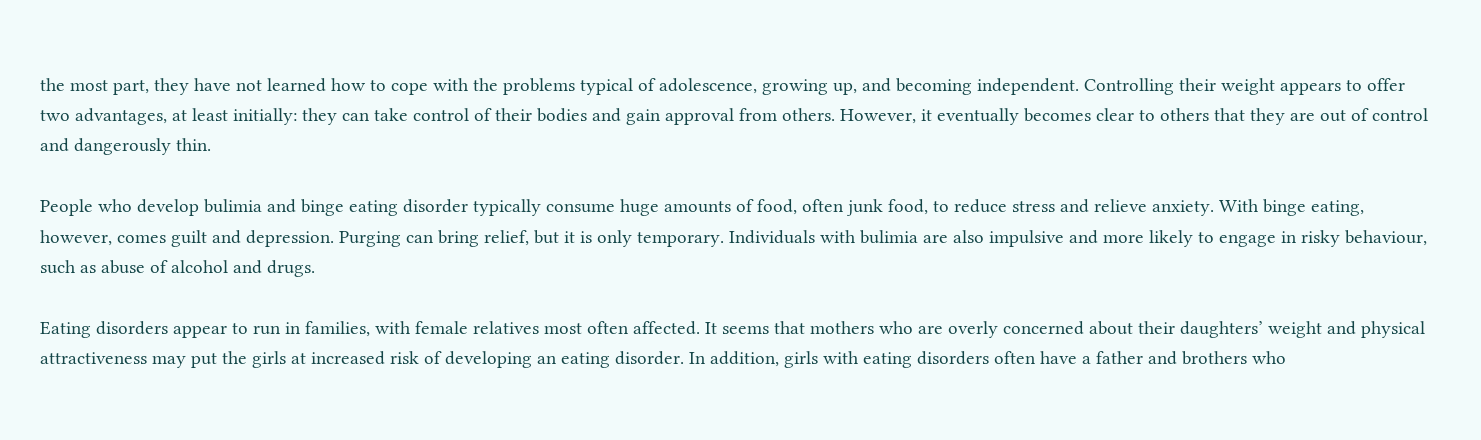the most part, they have not learned how to cope with the problems typical of adolescence, growing up, and becoming independent. Controlling their weight appears to offer two advantages, at least initially: they can take control of their bodies and gain approval from others. However, it eventually becomes clear to others that they are out of control and dangerously thin.

People who develop bulimia and binge eating disorder typically consume huge amounts of food, often junk food, to reduce stress and relieve anxiety. With binge eating, however, comes guilt and depression. Purging can bring relief, but it is only temporary. Individuals with bulimia are also impulsive and more likely to engage in risky behaviour, such as abuse of alcohol and drugs.

Eating disorders appear to run in families, with female relatives most often affected. It seems that mothers who are overly concerned about their daughters’ weight and physical attractiveness may put the girls at increased risk of developing an eating disorder. In addition, girls with eating disorders often have a father and brothers who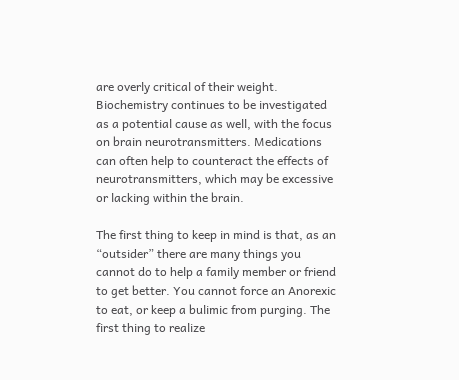are overly critical of their weight. Biochemistry continues to be investigated as a potential cause as well, with the focus on brain neurotransmitters. Medications can often help to counteract the effects of neurotransmitters, which may be excessive or lacking within the brain.

The first thing to keep in mind is that, as an “outsider” there are many things you cannot do to help a family member or friend to get better. You cannot force an Anorexic to eat, or keep a bulimic from purging. The first thing to realize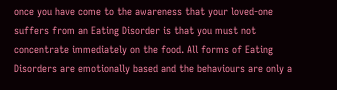once you have come to the awareness that your loved-one suffers from an Eating Disorder is that you must not concentrate immediately on the food. All forms of Eating Disorders are emotionally based and the behaviours are only a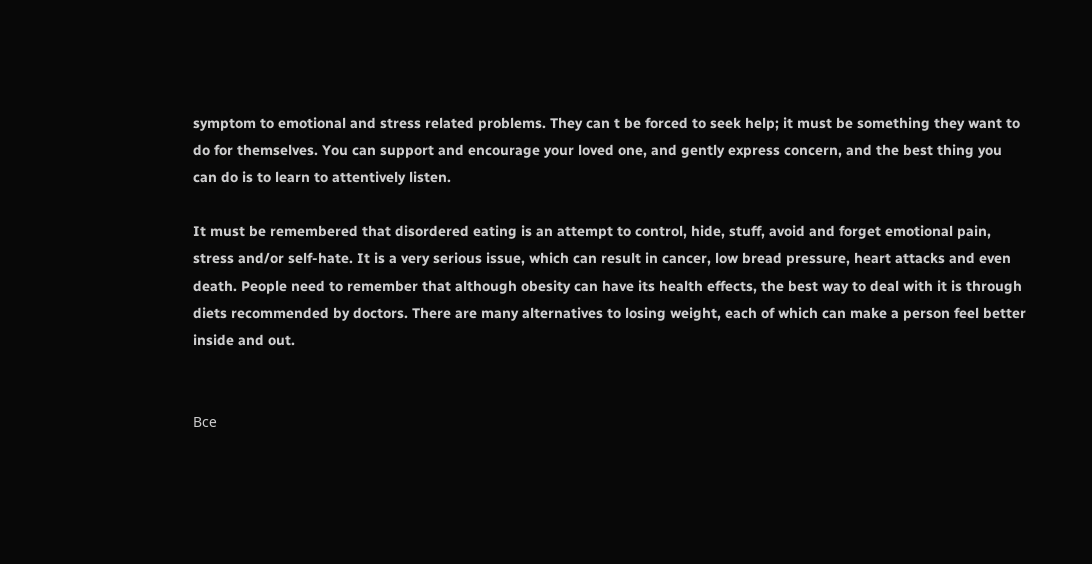symptom to emotional and stress related problems. They can t be forced to seek help; it must be something they want to do for themselves. You can support and encourage your loved one, and gently express concern, and the best thing you can do is to learn to attentively listen.

It must be remembered that disordered eating is an attempt to control, hide, stuff, avoid and forget emotional pain, stress and/or self-hate. It is a very serious issue, which can result in cancer, low bread pressure, heart attacks and even death. People need to remember that although obesity can have its health effects, the best way to deal with it is through diets recommended by doctors. There are many alternatives to losing weight, each of which can make a person feel better inside and out.


Все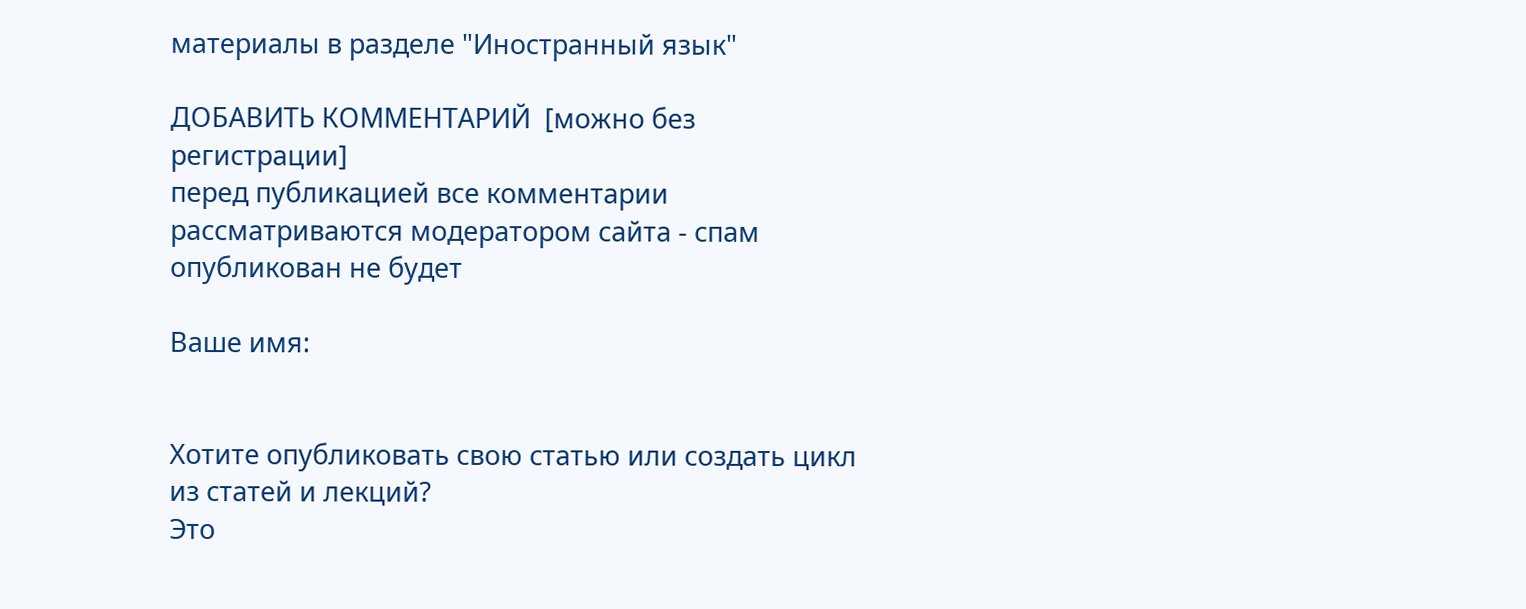материалы в разделе "Иностранный язык"

ДОБАВИТЬ КОММЕНТАРИЙ  [можно без регистрации]
перед публикацией все комментарии рассматриваются модератором сайта - спам опубликован не будет

Ваше имя:


Хотите опубликовать свою статью или создать цикл из статей и лекций?
Это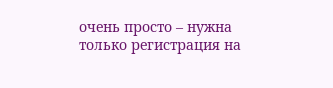очень просто – нужна только регистрация на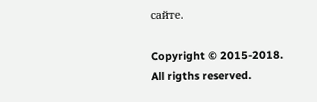сайте.

Copyright © 2015-2018. All rigths reserved.